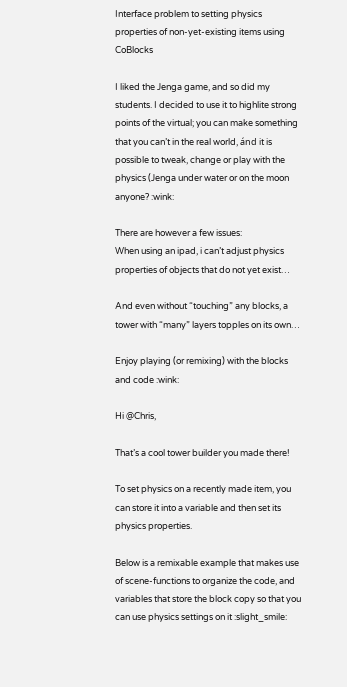Interface problem to setting physics properties of non-yet-existing items using CoBlocks

I liked the Jenga game, and so did my students. I decided to use it to highlite strong points of the virtual; you can make something that you can’t in the real world, ánd it is possible to tweak, change or play with the physics (Jenga under water or on the moon anyone? :wink:

There are however a few issues:
When using an ipad, i can’t adjust physics properties of objects that do not yet exist…

And even without “touching” any blocks, a tower with “many” layers topples on its own…

Enjoy playing (or remixing) with the blocks and code :wink:

Hi @Chris,

That’s a cool tower builder you made there!

To set physics on a recently made item, you can store it into a variable and then set its physics properties.

Below is a remixable example that makes use of scene-functions to organize the code, and variables that store the block copy so that you can use physics settings on it :slight_smile: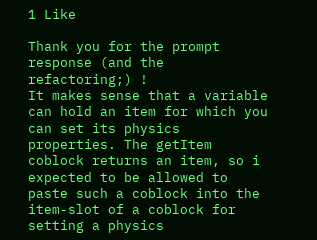1 Like

Thank you for the prompt response (and the refactoring;) !
It makes sense that a variable can hold an item for which you can set its physics properties. The getItem coblock returns an item, so i expected to be allowed to paste such a coblock into the item-slot of a coblock for setting a physics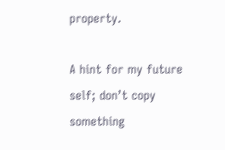property.

A hint for my future self; don’t copy something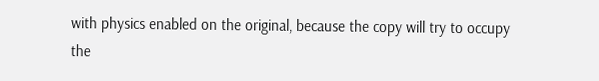with physics enabled on the original, because the copy will try to occupy the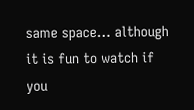same space… although it is fun to watch if you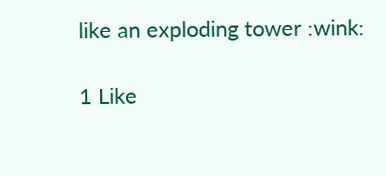like an exploding tower :wink:

1 Like